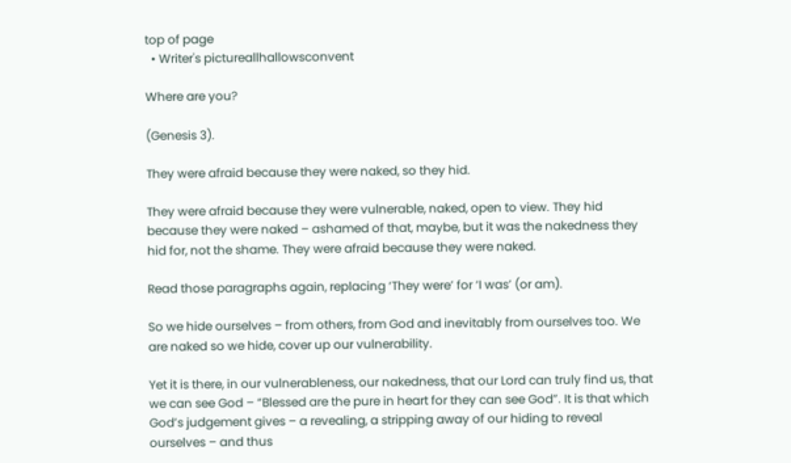top of page
  • Writer's pictureallhallowsconvent

Where are you?

(Genesis 3).

They were afraid because they were naked, so they hid.

They were afraid because they were vulnerable, naked, open to view. They hid because they were naked – ashamed of that, maybe, but it was the nakedness they hid for, not the shame. They were afraid because they were naked.

Read those paragraphs again, replacing ‘They were’ for ‘I was’ (or am).

So we hide ourselves – from others, from God and inevitably from ourselves too. We are naked so we hide, cover up our vulnerability.

Yet it is there, in our vulnerableness, our nakedness, that our Lord can truly find us, that we can see God – “Blessed are the pure in heart for they can see God”. It is that which God’s judgement gives – a revealing, a stripping away of our hiding to reveal ourselves – and thus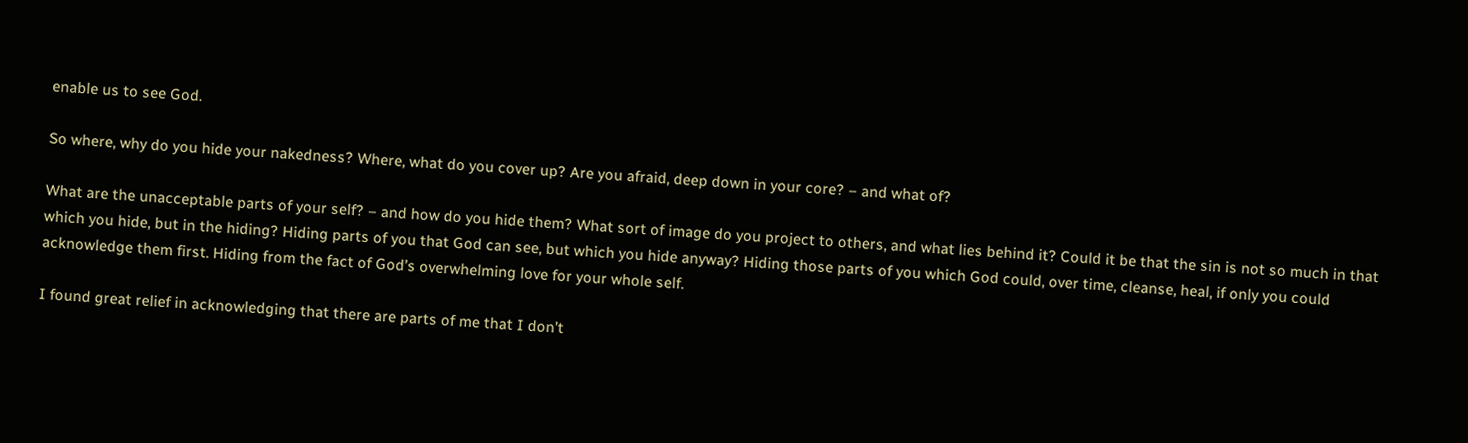enable us to see God.

So where, why do you hide your nakedness? Where, what do you cover up? Are you afraid, deep down in your core? – and what of?

What are the unacceptable parts of your self? – and how do you hide them? What sort of image do you project to others, and what lies behind it? Could it be that the sin is not so much in that which you hide, but in the hiding? Hiding parts of you that God can see, but which you hide anyway? Hiding those parts of you which God could, over time, cleanse, heal, if only you could acknowledge them first. Hiding from the fact of God’s overwhelming love for your whole self.

I found great relief in acknowledging that there are parts of me that I don’t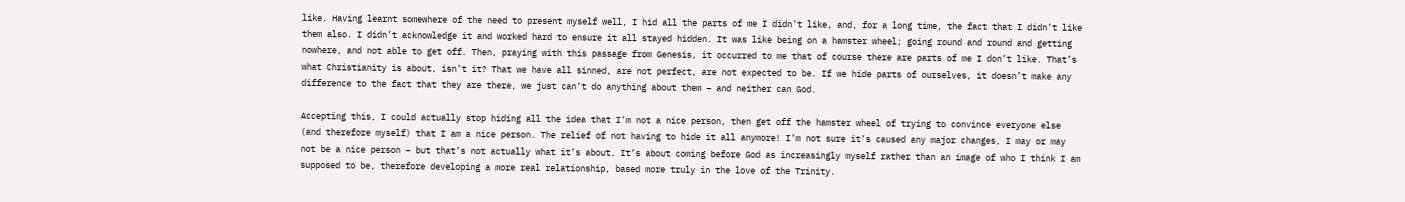like. Having learnt somewhere of the need to present myself well, I hid all the parts of me I didn’t like, and, for a long time, the fact that I didn’t like them also. I didn’t acknowledge it and worked hard to ensure it all stayed hidden. It was like being on a hamster wheel; going round and round and getting nowhere, and not able to get off. Then, praying with this passage from Genesis, it occurred to me that of course there are parts of me I don’t like. That’s what Christianity is about, isn’t it? That we have all sinned, are not perfect, are not expected to be. If we hide parts of ourselves, it doesn’t make any difference to the fact that they are there, we just can’t do anything about them – and neither can God.

Accepting this, I could actually stop hiding all the idea that I’m not a nice person, then get off the hamster wheel of trying to convince everyone else (and therefore myself) that I am a nice person. The relief of not having to hide it all anymore! I’m not sure it’s caused any major changes, I may or may not be a nice person – but that’s not actually what it’s about. It’s about coming before God as increasingly myself rather than an image of who I think I am supposed to be, therefore developing a more real relationship, based more truly in the love of the Trinity.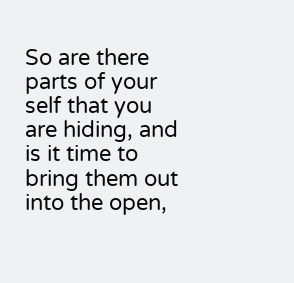So are there parts of your self that you are hiding, and is it time to bring them out into the open,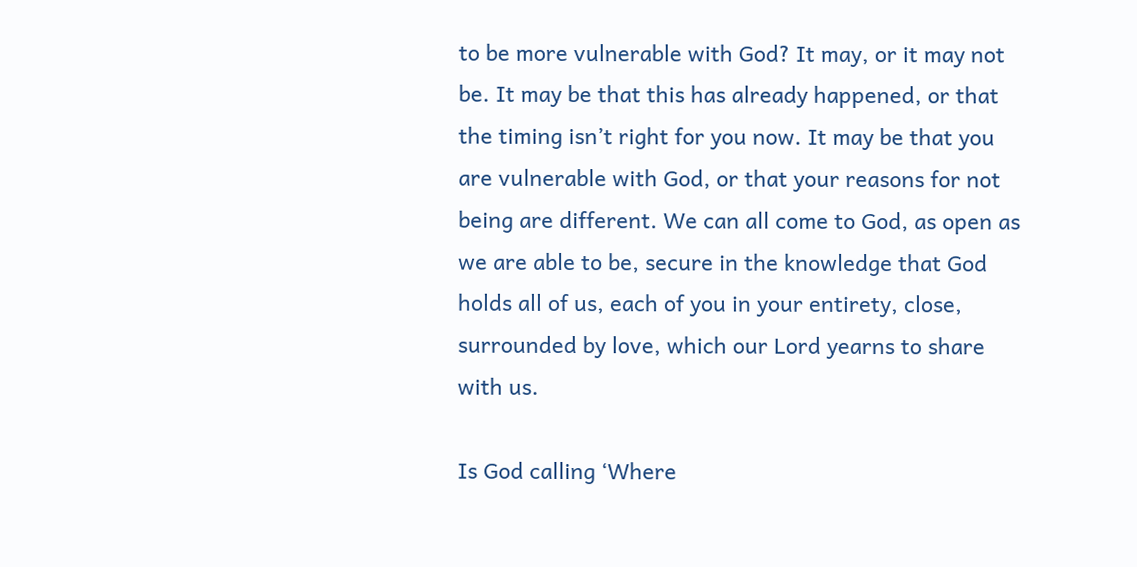to be more vulnerable with God? It may, or it may not be. It may be that this has already happened, or that the timing isn’t right for you now. It may be that you are vulnerable with God, or that your reasons for not being are different. We can all come to God, as open as we are able to be, secure in the knowledge that God holds all of us, each of you in your entirety, close, surrounded by love, which our Lord yearns to share with us.

Is God calling ‘Where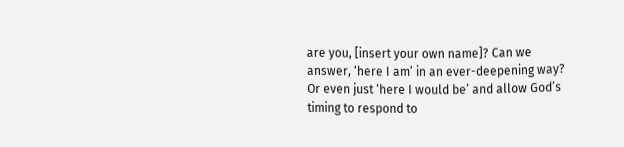are you, [insert your own name]? Can we answer, ‘here I am’ in an ever-deepening way? Or even just ‘here I would be’ and allow God’s timing to respond to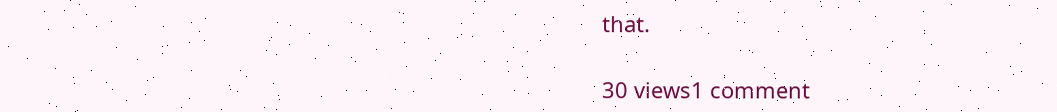that.

30 views1 comment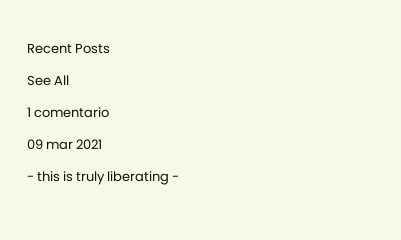Recent Posts

See All

1 comentario

09 mar 2021

- this is truly liberating -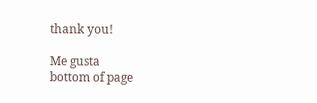thank you!

Me gusta
bottom of page